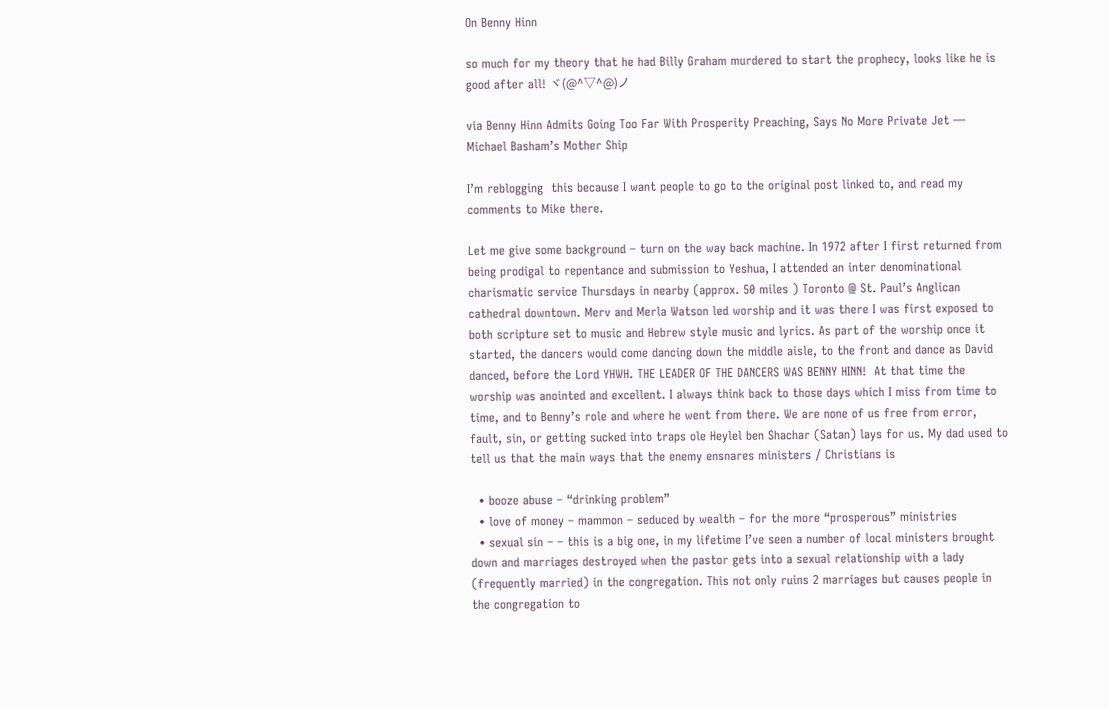On Benny Hinn

so much for my theory that he had Billy Graham murdered to start the prophecy, looks like he is good after all! ヾ(@^▽^@)ノ

via Benny Hinn Admits Going Too Far With Prosperity Preaching, Says No More Private Jet — Michael Basham’s Mother Ship

I’m reblogging  this because I want people to go to the original post linked to, and read my comments to Mike there.

Let me give some background – turn on the way back machine. In 1972 after I first returned from being prodigal to repentance and submission to Yeshua, I attended an inter denominational charismatic service Thursdays in nearby (approx. 50 miles ) Toronto @ St. Paul’s Anglican cathedral downtown. Merv and Merla Watson led worship and it was there I was first exposed to both scripture set to music and Hebrew style music and lyrics. As part of the worship once it started, the dancers would come dancing down the middle aisle, to the front and dance as David danced, before the Lord YHWH. THE LEADER OF THE DANCERS WAS BENNY HINN!  At that time the worship was anointed and excellent. I always think back to those days which I miss from time to time, and to Benny’s role and where he went from there. We are none of us free from error, fault, sin, or getting sucked into traps ole Heylel ben Shachar (Satan) lays for us. My dad used to tell us that the main ways that the enemy ensnares ministers / Christians is

  • booze abuse – “drinking problem”
  • love of money – mammon – seduced by wealth – for the more “prosperous” ministries
  • sexual sin – – this is a big one, in my lifetime I’ve seen a number of local ministers brought down and marriages destroyed when the pastor gets into a sexual relationship with a lady (frequently married) in the congregation. This not only ruins 2 marriages but causes people in the congregation to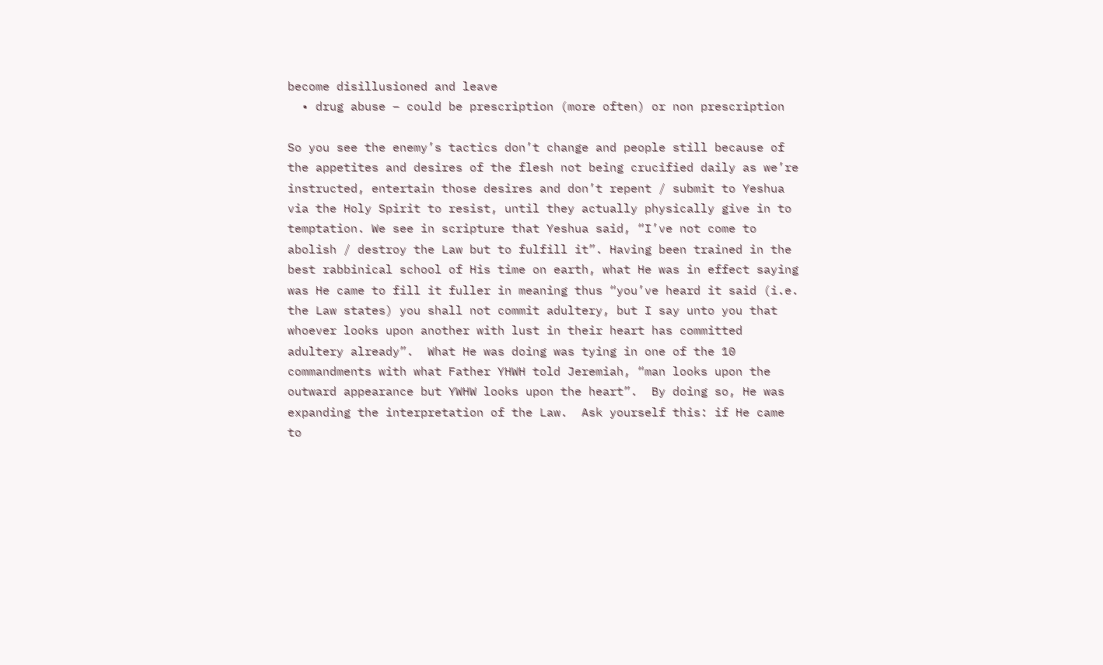become disillusioned and leave
  • drug abuse – could be prescription (more often) or non prescription

So you see the enemy’s tactics don’t change and people still because of the appetites and desires of the flesh not being crucified daily as we’re instructed, entertain those desires and don’t repent / submit to Yeshua via the Holy Spirit to resist, until they actually physically give in to temptation. We see in scripture that Yeshua said, “I’ve not come to  abolish / destroy the Law but to fulfill it”. Having been trained in the best rabbinical school of His time on earth, what He was in effect saying was He came to fill it fuller in meaning thus “you’ve heard it said (i.e. the Law states) you shall not commit adultery, but I say unto you that whoever looks upon another with lust in their heart has committed adultery already”.  What He was doing was tying in one of the 10 commandments with what Father YHWH told Jeremiah, “man looks upon the outward appearance but YWHW looks upon the heart”.  By doing so, He was expanding the interpretation of the Law.  Ask yourself this: if He came to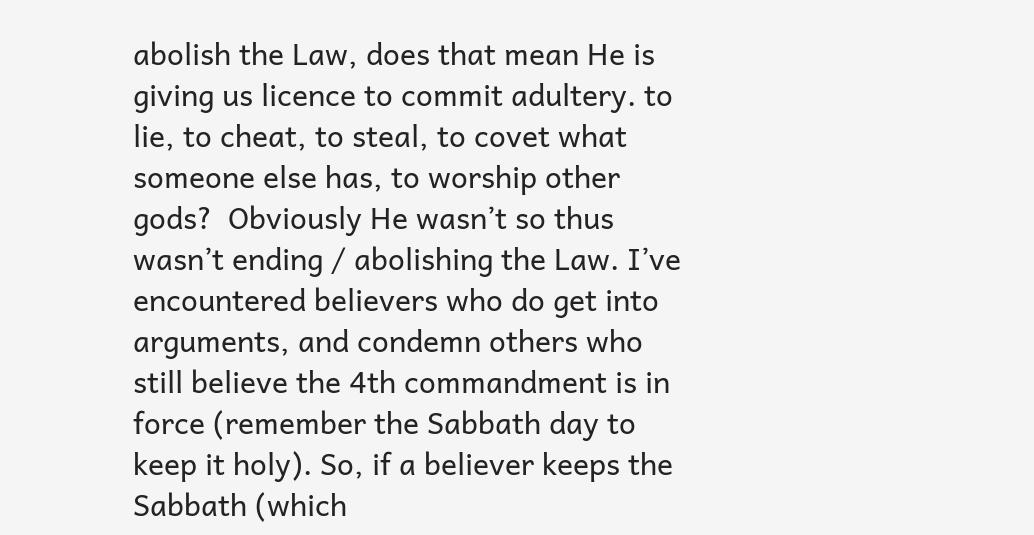abolish the Law, does that mean He is giving us licence to commit adultery. to lie, to cheat, to steal, to covet what someone else has, to worship other gods?  Obviously He wasn’t so thus wasn’t ending / abolishing the Law. I’ve encountered believers who do get into arguments, and condemn others who still believe the 4th commandment is in force (remember the Sabbath day to keep it holy). So, if a believer keeps the Sabbath (which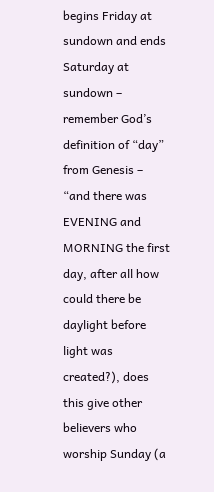begins Friday at sundown and ends Saturday at sundown – remember God’s definition of “day” from Genesis – “and there was EVENING and MORNING the first day, after all how could there be daylight before light was created?), does this give other believers who worship Sunday (a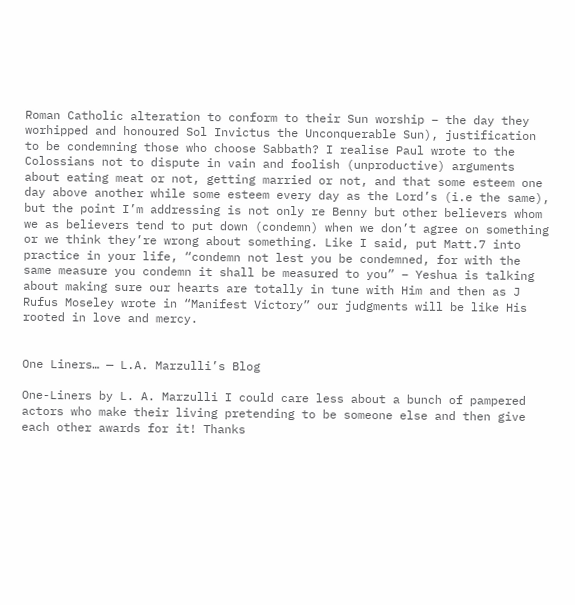Roman Catholic alteration to conform to their Sun worship – the day they worhipped and honoured Sol Invictus the Unconquerable Sun), justification to be condemning those who choose Sabbath? I realise Paul wrote to the Colossians not to dispute in vain and foolish (unproductive) arguments about eating meat or not, getting married or not, and that some esteem one day above another while some esteem every day as the Lord’s (i.e the same), but the point I’m addressing is not only re Benny but other believers whom we as believers tend to put down (condemn) when we don’t agree on something or we think they’re wrong about something. Like I said, put Matt.7 into practice in your life, “condemn not lest you be condemned, for with the same measure you condemn it shall be measured to you” – Yeshua is talking about making sure our hearts are totally in tune with Him and then as J Rufus Moseley wrote in “Manifest Victory” our judgments will be like His rooted in love and mercy.


One Liners… — L.A. Marzulli’s Blog

One-Liners by L. A. Marzulli I could care less about a bunch of pampered actors who make their living pretending to be someone else and then give each other awards for it! Thanks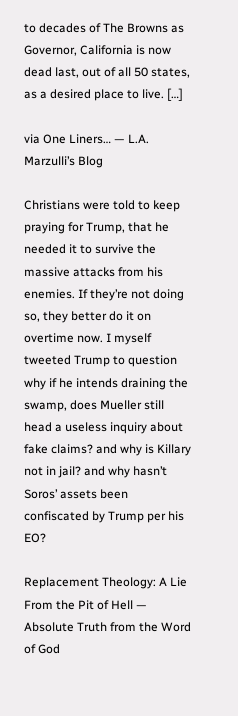to decades of The Browns as Governor, California is now dead last, out of all 50 states, as a desired place to live. […]

via One Liners… — L.A. Marzulli’s Blog

Christians were told to keep praying for Trump, that he needed it to survive the massive attacks from his enemies. If they’re not doing so, they better do it on overtime now. I myself tweeted Trump to question why if he intends draining the swamp, does Mueller still head a useless inquiry about fake claims? and why is Killary not in jail? and why hasn’t Soros’ assets been confiscated by Trump per his EO?

Replacement Theology: A Lie From the Pit of Hell — Absolute Truth from the Word of God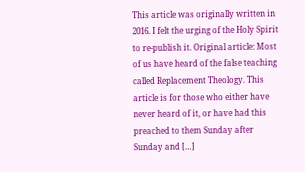This article was originally written in 2016. I felt the urging of the Holy Spirit to re-publish it. Original article: Most of us have heard of the false teaching called Replacement Theology. This article is for those who either have never heard of it, or have had this preached to them Sunday after Sunday and […]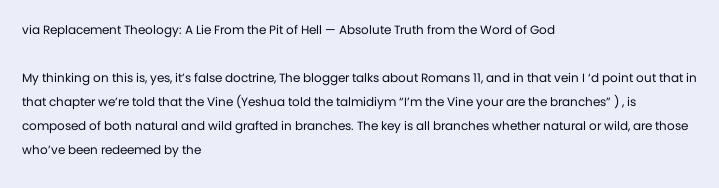via Replacement Theology: A Lie From the Pit of Hell — Absolute Truth from the Word of God

My thinking on this is, yes, it’s false doctrine, The blogger talks about Romans 11, and in that vein I ‘d point out that in that chapter we’re told that the Vine (Yeshua told the talmidiym “I’m the Vine your are the branches” ) , is composed of both natural and wild grafted in branches. The key is all branches whether natural or wild, are those who’ve been redeemed by the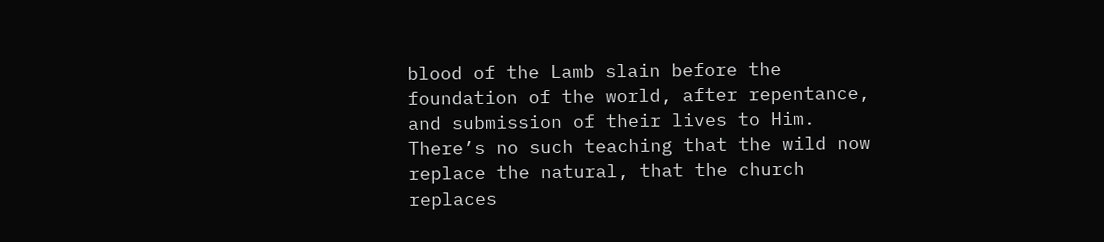blood of the Lamb slain before the foundation of the world, after repentance, and submission of their lives to Him. There’s no such teaching that the wild now replace the natural, that the church replaces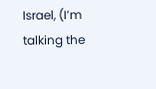Israel, (I’m talking the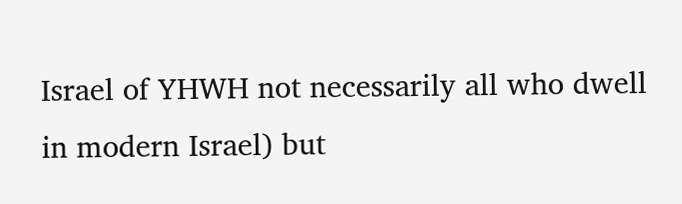Israel of YHWH not necessarily all who dwell in modern Israel) but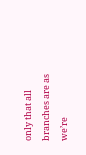only that all branches are as we’re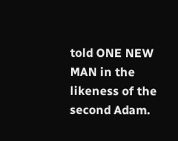told ONE NEW MAN in the likeness of the second Adam.